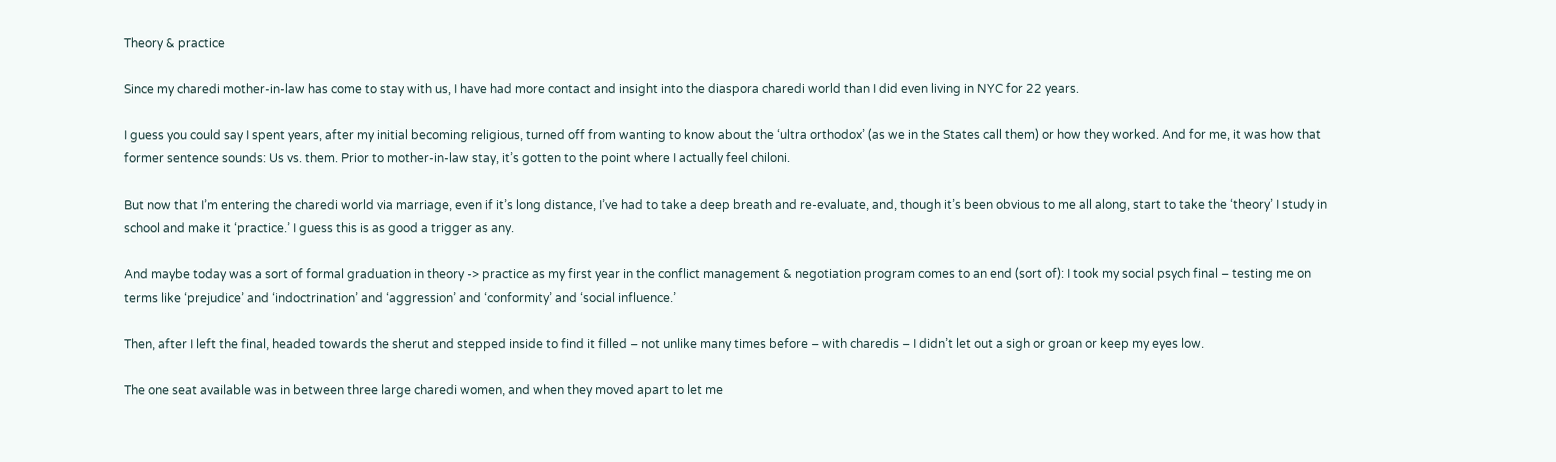Theory & practice

Since my charedi mother-in-law has come to stay with us, I have had more contact and insight into the diaspora charedi world than I did even living in NYC for 22 years.

I guess you could say I spent years, after my initial becoming religious, turned off from wanting to know about the ‘ultra orthodox’ (as we in the States call them) or how they worked. And for me, it was how that former sentence sounds: Us vs. them. Prior to mother-in-law stay, it’s gotten to the point where I actually feel chiloni.

But now that I’m entering the charedi world via marriage, even if it’s long distance, I’ve had to take a deep breath and re-evaluate, and, though it’s been obvious to me all along, start to take the ‘theory’ I study in school and make it ‘practice.’ I guess this is as good a trigger as any.

And maybe today was a sort of formal graduation in theory -> practice as my first year in the conflict management & negotiation program comes to an end (sort of): I took my social psych final – testing me on terms like ‘prejudice’ and ‘indoctrination’ and ‘aggression’ and ‘conformity’ and ‘social influence.’

Then, after I left the final, headed towards the sherut and stepped inside to find it filled – not unlike many times before – with charedis – I didn’t let out a sigh or groan or keep my eyes low.

The one seat available was in between three large charedi women, and when they moved apart to let me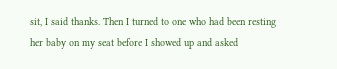sit, I said thanks. Then I turned to one who had been resting her baby on my seat before I showed up and asked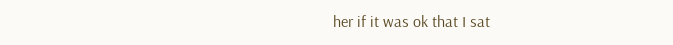her if it was ok that I sat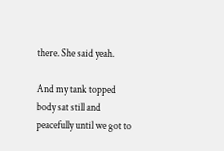there. She said yeah.

And my tank topped body sat still and peacefully until we got to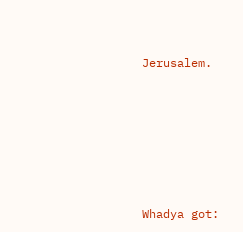Jerusalem.






Whadya got: